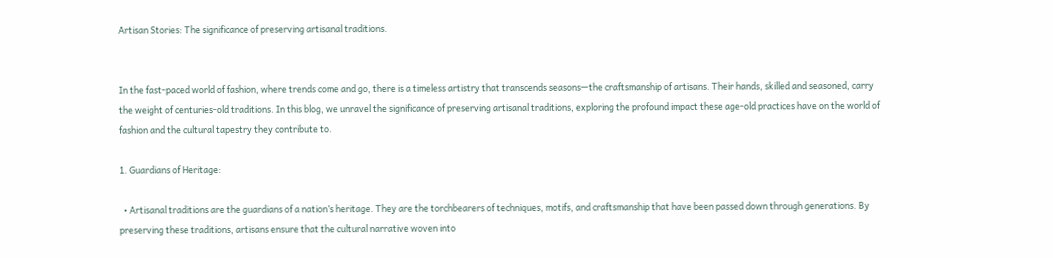Artisan Stories: The significance of preserving artisanal traditions.


In the fast-paced world of fashion, where trends come and go, there is a timeless artistry that transcends seasons—the craftsmanship of artisans. Their hands, skilled and seasoned, carry the weight of centuries-old traditions. In this blog, we unravel the significance of preserving artisanal traditions, exploring the profound impact these age-old practices have on the world of fashion and the cultural tapestry they contribute to.

1. Guardians of Heritage:

  • Artisanal traditions are the guardians of a nation’s heritage. They are the torchbearers of techniques, motifs, and craftsmanship that have been passed down through generations. By preserving these traditions, artisans ensure that the cultural narrative woven into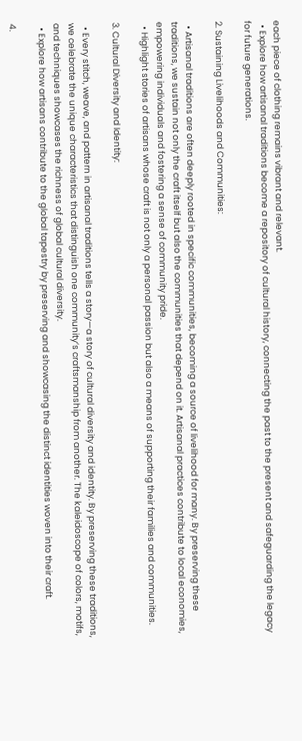each piece of clothing remains vibrant and relevant.
  • Explore how artisanal traditions become a repository of cultural history, connecting the past to the present and safeguarding the legacy for future generations.

2. Sustaining Livelihoods and Communities:

  • Artisanal traditions are often deeply rooted in specific communities, becoming a source of livelihood for many. By preserving these traditions, we sustain not only the craft itself but also the communities that depend on it. Artisanal practices contribute to local economies, empowering individuals and fostering a sense of community pride.
  • Highlight stories of artisans whose craft is not only a personal passion but also a means of supporting their families and communities.

3. Cultural Diversity and Identity:

  • Every stitch, weave, and pattern in artisanal traditions tells a story—a story of cultural diversity and identity. By preserving these traditions, we celebrate the unique characteristics that distinguish one community’s craftsmanship from another. The kaleidoscope of colors, motifs, and techniques showcases the richness of global cultural diversity.
  • Explore how artisans contribute to the global tapestry by preserving and showcasing the distinct identities woven into their craft.

4.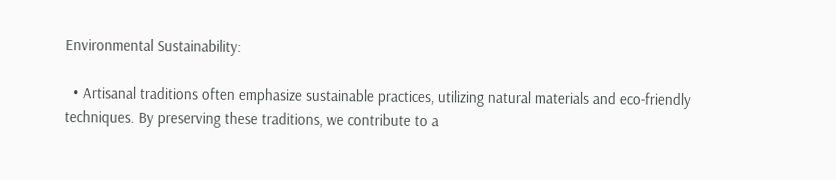Environmental Sustainability:

  • Artisanal traditions often emphasize sustainable practices, utilizing natural materials and eco-friendly techniques. By preserving these traditions, we contribute to a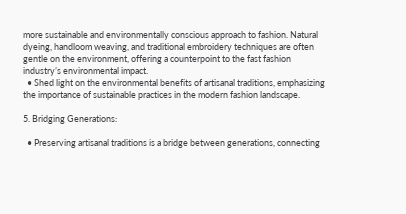more sustainable and environmentally conscious approach to fashion. Natural dyeing, handloom weaving, and traditional embroidery techniques are often gentle on the environment, offering a counterpoint to the fast fashion industry’s environmental impact.
  • Shed light on the environmental benefits of artisanal traditions, emphasizing the importance of sustainable practices in the modern fashion landscape.

5. Bridging Generations:

  • Preserving artisanal traditions is a bridge between generations, connecting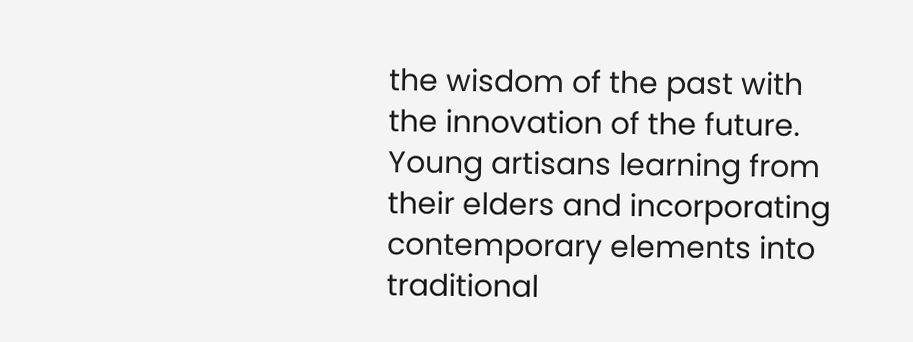the wisdom of the past with the innovation of the future. Young artisans learning from their elders and incorporating contemporary elements into traditional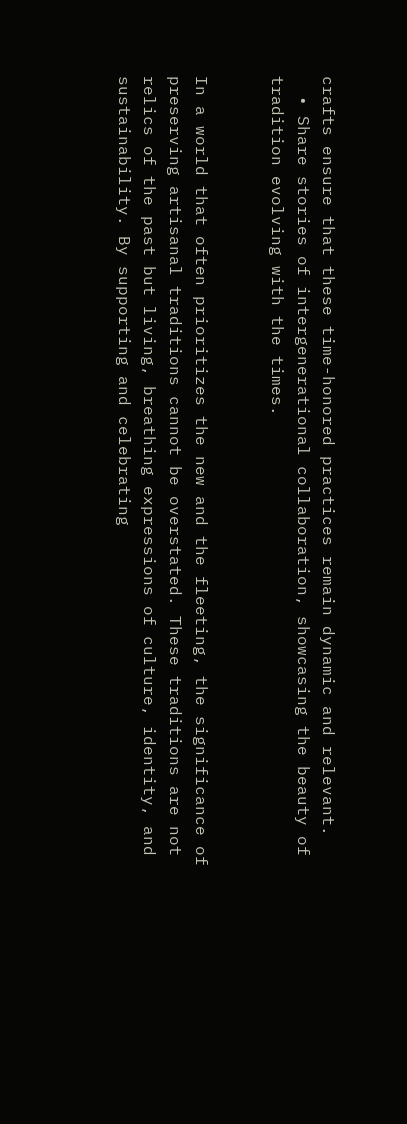crafts ensure that these time-honored practices remain dynamic and relevant.
  • Share stories of intergenerational collaboration, showcasing the beauty of tradition evolving with the times.


In a world that often prioritizes the new and the fleeting, the significance of preserving artisanal traditions cannot be overstated. These traditions are not relics of the past but living, breathing expressions of culture, identity, and sustainability. By supporting and celebrating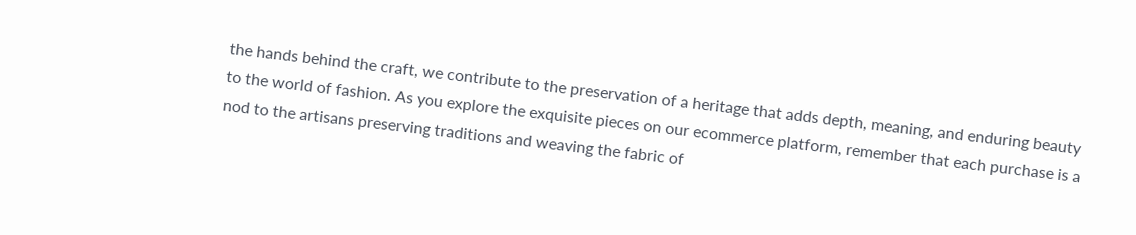the hands behind the craft, we contribute to the preservation of a heritage that adds depth, meaning, and enduring beauty to the world of fashion. As you explore the exquisite pieces on our ecommerce platform, remember that each purchase is a nod to the artisans preserving traditions and weaving the fabric of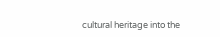cultural heritage into the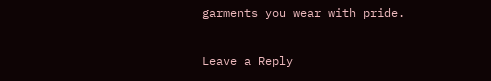garments you wear with pride.

Leave a Reply